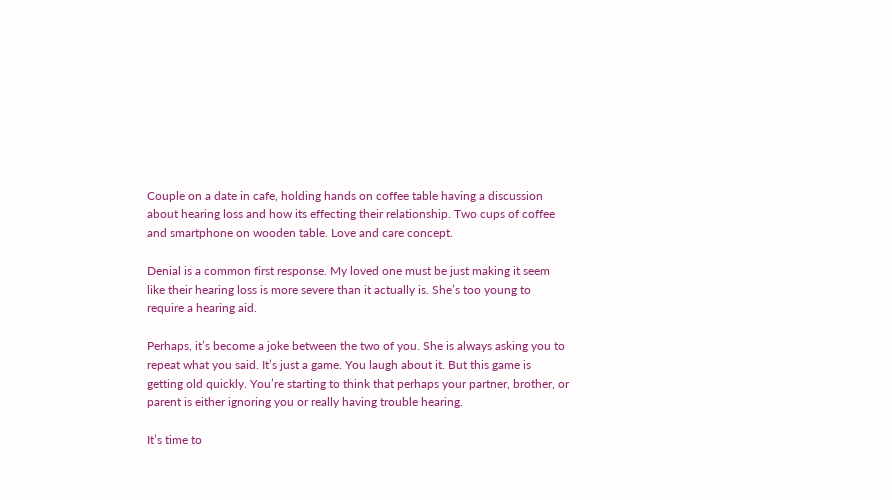Couple on a date in cafe, holding hands on coffee table having a discussion about hearing loss and how its effecting their relationship. Two cups of coffee and smartphone on wooden table. Love and care concept.

Denial is a common first response. My loved one must be just making it seem like their hearing loss is more severe than it actually is. She’s too young to require a hearing aid.

Perhaps, it’s become a joke between the two of you. She is always asking you to repeat what you said. It’s just a game. You laugh about it. But this game is getting old quickly. You’re starting to think that perhaps your partner, brother, or parent is either ignoring you or really having trouble hearing.

It’s time to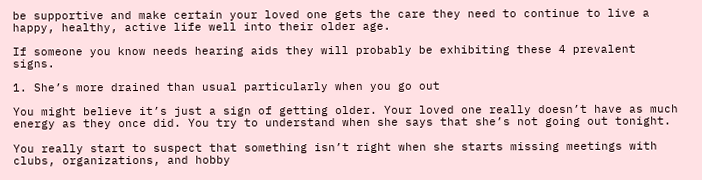be supportive and make certain your loved one gets the care they need to continue to live a happy, healthy, active life well into their older age.

If someone you know needs hearing aids they will probably be exhibiting these 4 prevalent signs.

1. She’s more drained than usual particularly when you go out

You might believe it’s just a sign of getting older. Your loved one really doesn’t have as much energy as they once did. You try to understand when she says that she’s not going out tonight.

You really start to suspect that something isn’t right when she starts missing meetings with clubs, organizations, and hobby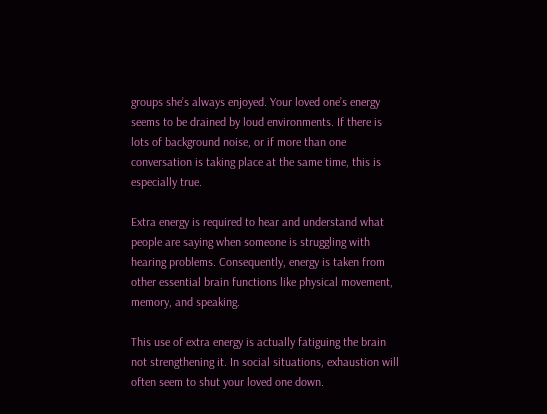groups she’s always enjoyed. Your loved one’s energy seems to be drained by loud environments. If there is lots of background noise, or if more than one conversation is taking place at the same time, this is especially true.

Extra energy is required to hear and understand what people are saying when someone is struggling with hearing problems. Consequently, energy is taken from other essential brain functions like physical movement, memory, and speaking.

This use of extra energy is actually fatiguing the brain not strengthening it. In social situations, exhaustion will often seem to shut your loved one down.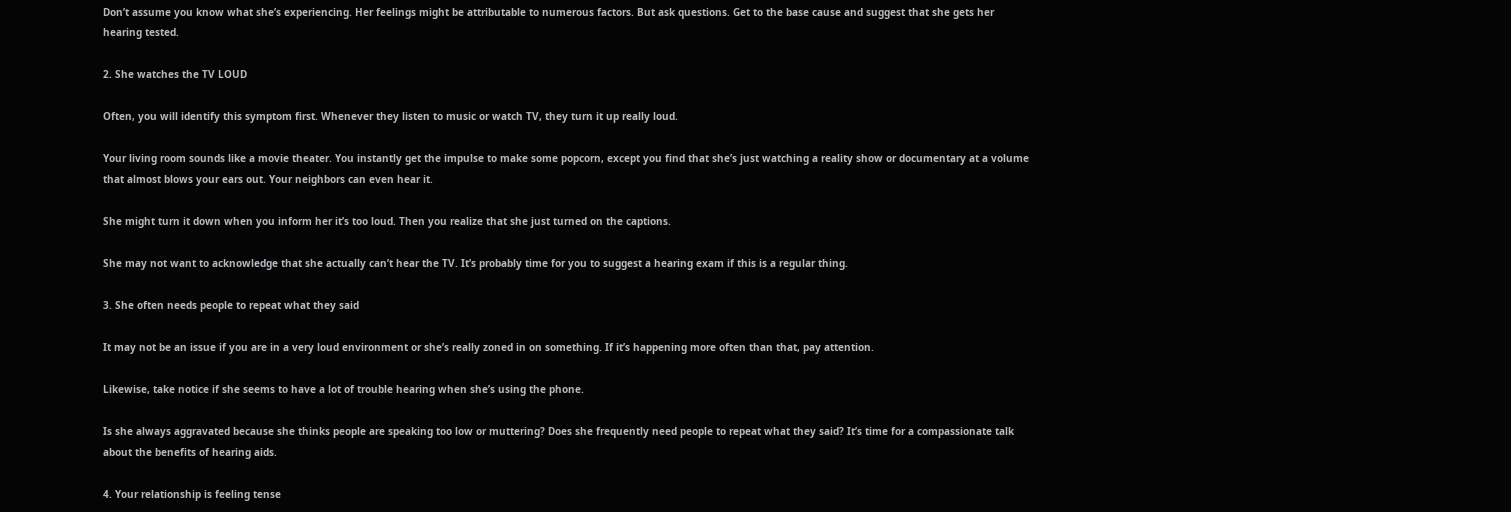Don’t assume you know what she’s experiencing. Her feelings might be attributable to numerous factors. But ask questions. Get to the base cause and suggest that she gets her hearing tested.

2. She watches the TV LOUD

Often, you will identify this symptom first. Whenever they listen to music or watch TV, they turn it up really loud.

Your living room sounds like a movie theater. You instantly get the impulse to make some popcorn, except you find that she’s just watching a reality show or documentary at a volume that almost blows your ears out. Your neighbors can even hear it.

She might turn it down when you inform her it’s too loud. Then you realize that she just turned on the captions.

She may not want to acknowledge that she actually can’t hear the TV. It’s probably time for you to suggest a hearing exam if this is a regular thing.

3. She often needs people to repeat what they said

It may not be an issue if you are in a very loud environment or she’s really zoned in on something. If it’s happening more often than that, pay attention.

Likewise, take notice if she seems to have a lot of trouble hearing when she’s using the phone.

Is she always aggravated because she thinks people are speaking too low or muttering? Does she frequently need people to repeat what they said? It’s time for a compassionate talk about the benefits of hearing aids.

4. Your relationship is feeling tense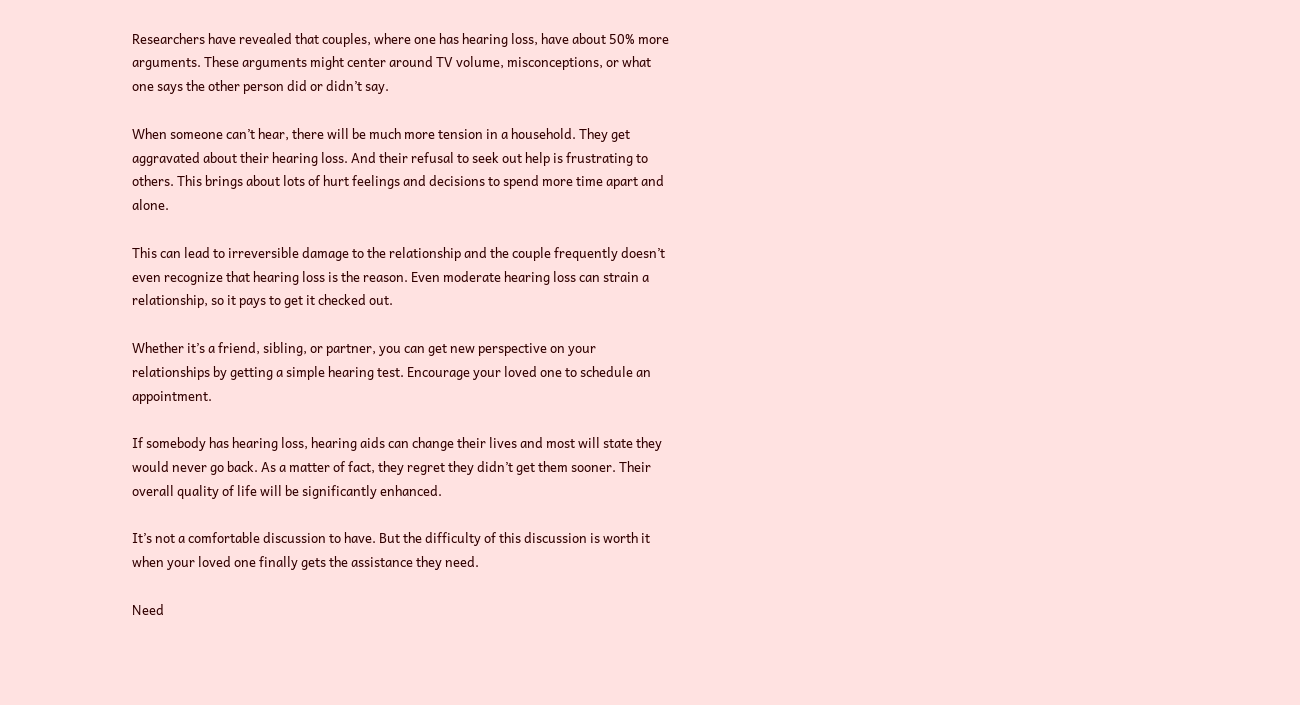Researchers have revealed that couples, where one has hearing loss, have about 50% more arguments. These arguments might center around TV volume, misconceptions, or what one says the other person did or didn’t say.

When someone can’t hear, there will be much more tension in a household. They get aggravated about their hearing loss. And their refusal to seek out help is frustrating to others. This brings about lots of hurt feelings and decisions to spend more time apart and alone.

This can lead to irreversible damage to the relationship and the couple frequently doesn’t even recognize that hearing loss is the reason. Even moderate hearing loss can strain a relationship, so it pays to get it checked out.

Whether it’s a friend, sibling, or partner, you can get new perspective on your relationships by getting a simple hearing test. Encourage your loved one to schedule an appointment.

If somebody has hearing loss, hearing aids can change their lives and most will state they would never go back. As a matter of fact, they regret they didn’t get them sooner. Their overall quality of life will be significantly enhanced.

It’s not a comfortable discussion to have. But the difficulty of this discussion is worth it when your loved one finally gets the assistance they need.

Need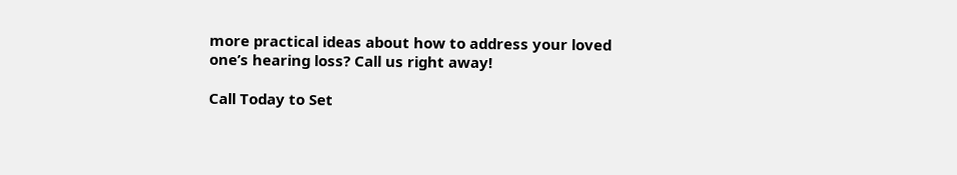more practical ideas about how to address your loved one’s hearing loss? Call us right away!

Call Today to Set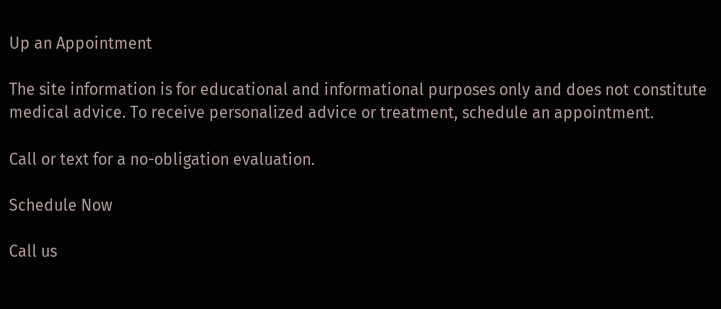Up an Appointment

The site information is for educational and informational purposes only and does not constitute medical advice. To receive personalized advice or treatment, schedule an appointment.

Call or text for a no-obligation evaluation.

Schedule Now

Call us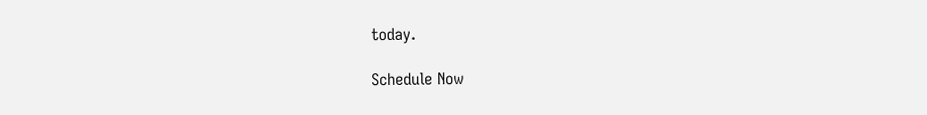today.

Schedule Now